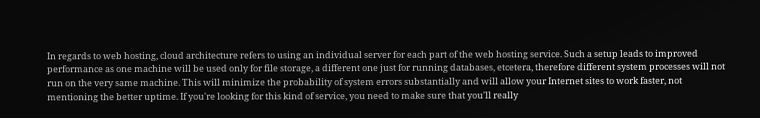In regards to web hosting, cloud architecture refers to using an individual server for each part of the web hosting service. Such a setup leads to improved performance as one machine will be used only for file storage, a different one just for running databases, etcetera, therefore different system processes will not run on the very same machine. This will minimize the probability of system errors substantially and will allow your Internet sites to work faster, not mentioning the better uptime. If you're looking for this kind of service, you need to make sure that you'll really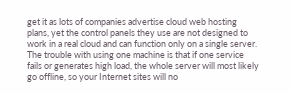get it as lots of companies advertise cloud web hosting plans, yet the control panels they use are not designed to work in a real cloud and can function only on a single server. The trouble with using one machine is that if one service fails or generates high load, the whole server will most likely go offline, so your Internet sites will no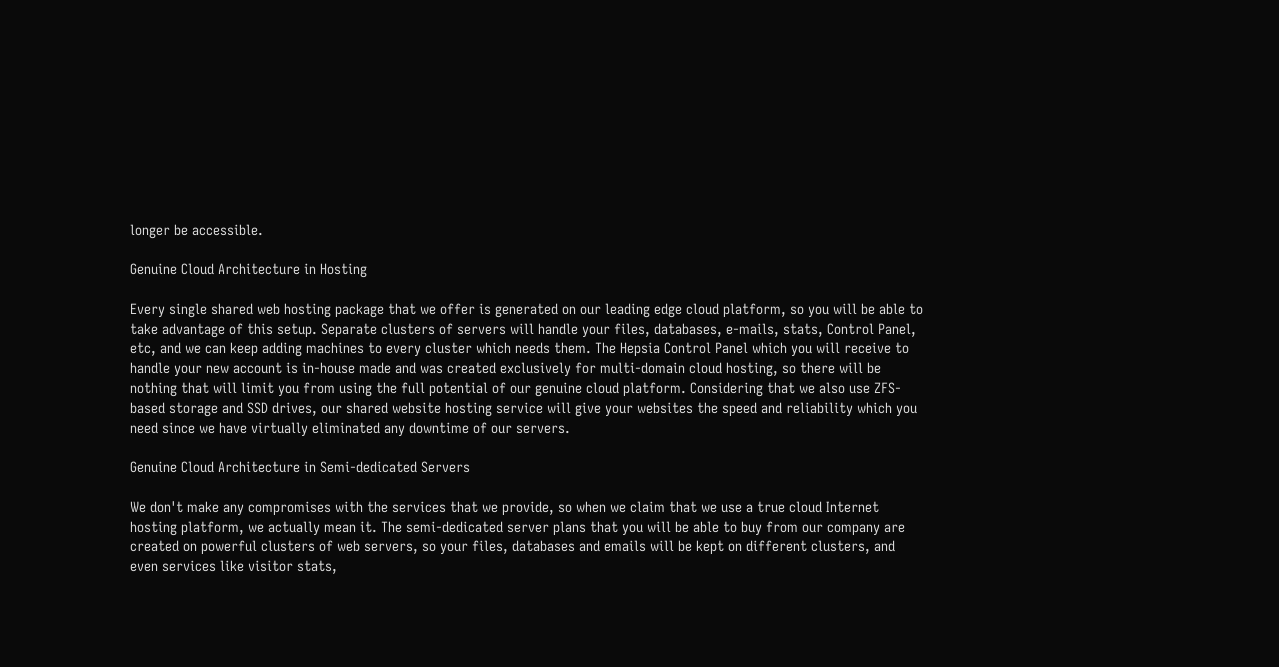longer be accessible.

Genuine Cloud Architecture in Hosting

Every single shared web hosting package that we offer is generated on our leading edge cloud platform, so you will be able to take advantage of this setup. Separate clusters of servers will handle your files, databases, e-mails, stats, Control Panel, etc, and we can keep adding machines to every cluster which needs them. The Hepsia Control Panel which you will receive to handle your new account is in-house made and was created exclusively for multi-domain cloud hosting, so there will be nothing that will limit you from using the full potential of our genuine cloud platform. Considering that we also use ZFS-based storage and SSD drives, our shared website hosting service will give your websites the speed and reliability which you need since we have virtually eliminated any downtime of our servers.

Genuine Cloud Architecture in Semi-dedicated Servers

We don't make any compromises with the services that we provide, so when we claim that we use a true cloud Internet hosting platform, we actually mean it. The semi-dedicated server plans that you will be able to buy from our company are created on powerful clusters of web servers, so your files, databases and emails will be kept on different clusters, and even services like visitor stats,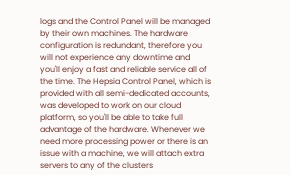logs and the Control Panel will be managed by their own machines. The hardware configuration is redundant, therefore you will not experience any downtime and you'll enjoy a fast and reliable service all of the time. The Hepsia Control Panel, which is provided with all semi-dedicated accounts, was developed to work on our cloud platform, so you'll be able to take full advantage of the hardware. Whenever we need more processing power or there is an issue with a machine, we will attach extra servers to any of the clusters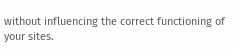without influencing the correct functioning of your sites.